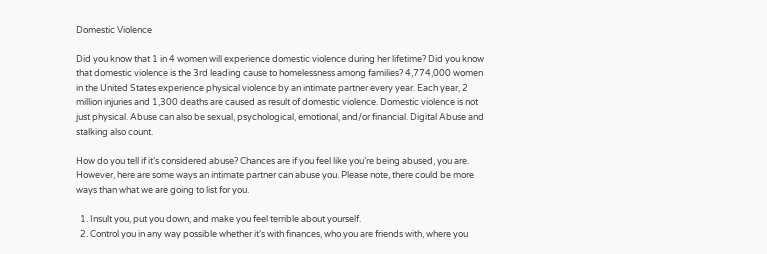Domestic Violence

Did you know that 1 in 4 women will experience domestic violence during her lifetime? Did you know that domestic violence is the 3rd leading cause to homelessness among families? 4,774,000 women in the United States experience physical violence by an intimate partner every year. Each year, 2 million injuries and 1,300 deaths are caused as result of domestic violence. Domestic violence is not just physical. Abuse can also be sexual, psychological, emotional, and/or financial. Digital Abuse and stalking also count.

How do you tell if it’s considered abuse? Chances are if you feel like you’re being abused, you are. However, here are some ways an intimate partner can abuse you. Please note, there could be more ways than what we are going to list for you.

  1. Insult you, put you down, and make you feel terrible about yourself.
  2. Control you in any way possible whether it’s with finances, who you are friends with, where you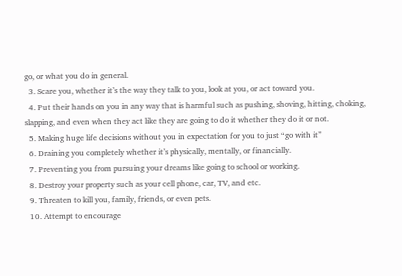go, or what you do in general.
  3. Scare you, whether it’s the way they talk to you, look at you, or act toward you.
  4. Put their hands on you in any way that is harmful such as pushing, shoving, hitting, choking, slapping, and even when they act like they are going to do it whether they do it or not.
  5. Making huge life decisions without you in expectation for you to just “go with it”
  6. Draining you completely whether it’s physically, mentally, or financially.
  7. Preventing you from pursuing your dreams like going to school or working.
  8. Destroy your property such as your cell phone, car, TV, and etc.
  9. Threaten to kill you, family, friends, or even pets.
  10. Attempt to encourage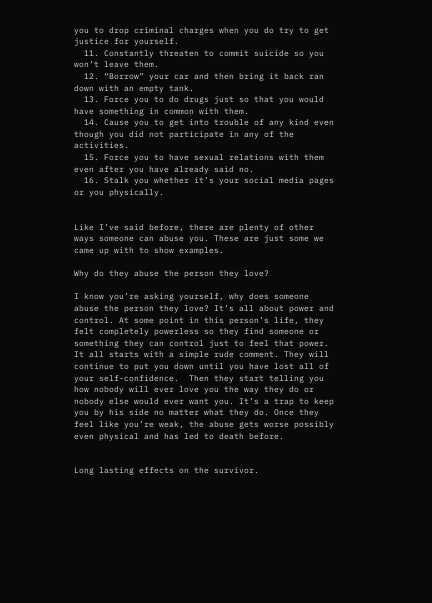you to drop criminal charges when you do try to get justice for yourself.
  11. Constantly threaten to commit suicide so you won’t leave them.
  12. “Borrow” your car and then bring it back ran down with an empty tank.
  13. Force you to do drugs just so that you would have something in common with them.
  14. Cause you to get into trouble of any kind even though you did not participate in any of the activities.
  15. Force you to have sexual relations with them even after you have already said no.
  16. Stalk you whether it’s your social media pages or you physically.


Like I’ve said before, there are plenty of other ways someone can abuse you. These are just some we came up with to show examples.

Why do they abuse the person they love?

I know you’re asking yourself, why does someone abuse the person they love? It’s all about power and control. At some point in this person’s life, they felt completely powerless so they find someone or something they can control just to feel that power. It all starts with a simple rude comment. They will continue to put you down until you have lost all of your self-confidence.  Then they start telling you how nobody will ever love you the way they do or nobody else would ever want you. It’s a trap to keep you by his side no matter what they do. Once they feel like you’re weak, the abuse gets worse possibly even physical and has led to death before.


Long lasting effects on the survivor.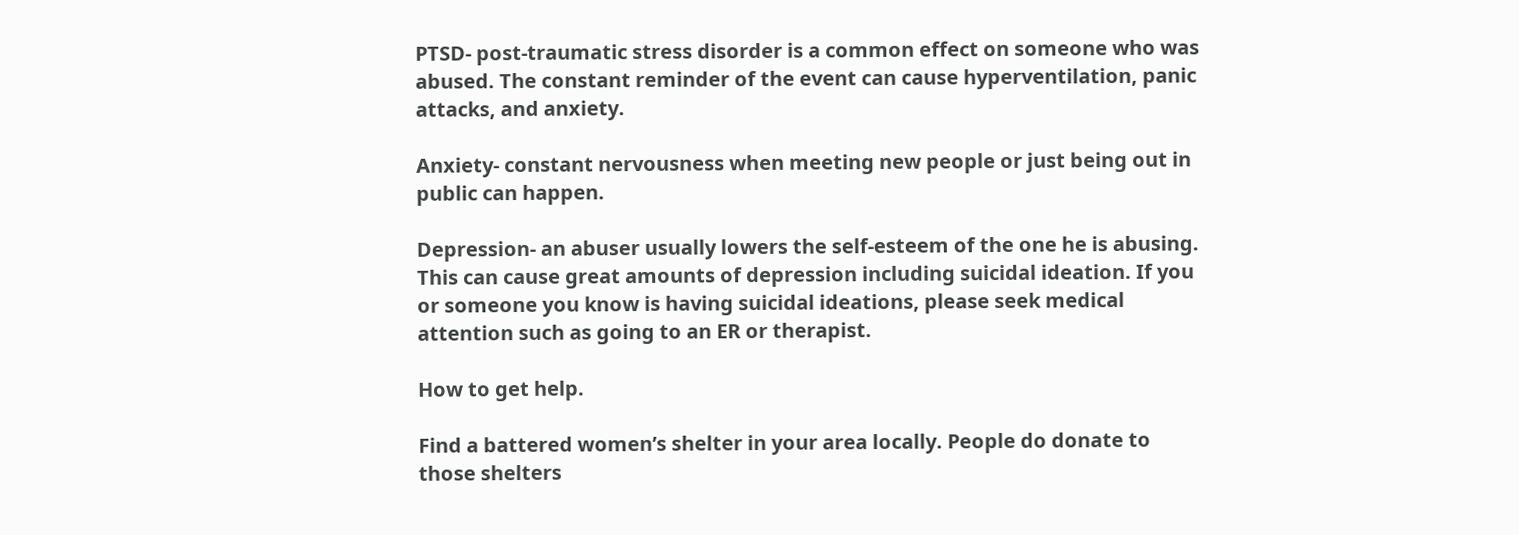PTSD- post-traumatic stress disorder is a common effect on someone who was abused. The constant reminder of the event can cause hyperventilation, panic attacks, and anxiety.

Anxiety- constant nervousness when meeting new people or just being out in public can happen.

Depression- an abuser usually lowers the self-esteem of the one he is abusing. This can cause great amounts of depression including suicidal ideation. If you or someone you know is having suicidal ideations, please seek medical attention such as going to an ER or therapist.

How to get help.

Find a battered women’s shelter in your area locally. People do donate to those shelters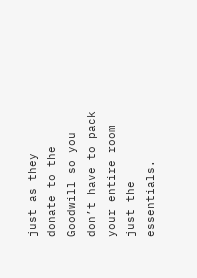just as they donate to the Goodwill so you don’t have to pack your entire room just the essentials.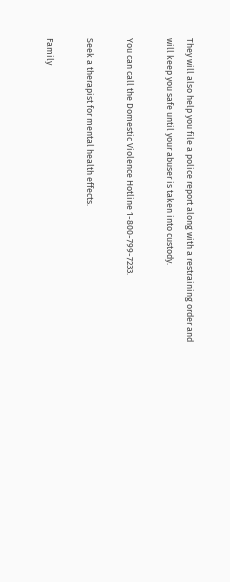They will also help you file a police report along with a restraining order and will keep you safe until your abuser is taken into custody.

You can call the Domestic Violence Hotline 1-800-799-7233.

Seek a therapist for mental health effects.

Family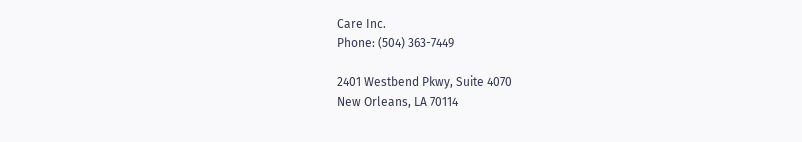Care Inc.
Phone: (504) 363-7449

2401 Westbend Pkwy, Suite 4070
New Orleans, LA 70114